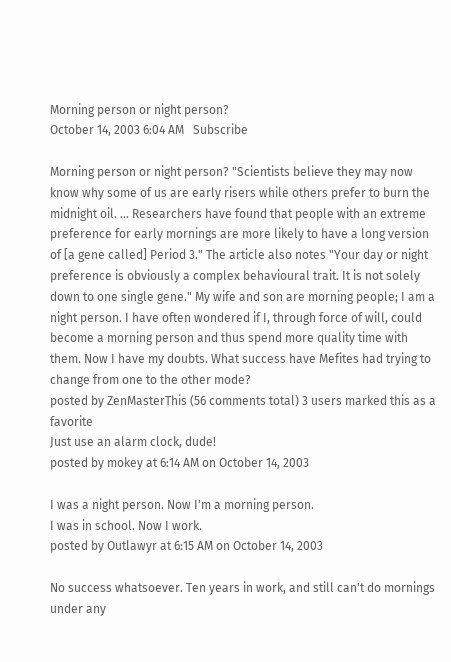Morning person or night person?
October 14, 2003 6:04 AM   Subscribe

Morning person or night person? "Scientists believe they may now know why some of us are early risers while others prefer to burn the midnight oil. ... Researchers have found that people with an extreme preference for early mornings are more likely to have a long version of [a gene called] Period 3." The article also notes "Your day or night preference is obviously a complex behavioural trait. It is not solely down to one single gene." My wife and son are morning people; I am a night person. I have often wondered if I, through force of will, could become a morning person and thus spend more quality time with them. Now I have my doubts. What success have Mefites had trying to change from one to the other mode?
posted by ZenMasterThis (56 comments total) 3 users marked this as a favorite
Just use an alarm clock, dude!
posted by mokey at 6:14 AM on October 14, 2003

I was a night person. Now I'm a morning person.
I was in school. Now I work.
posted by Outlawyr at 6:15 AM on October 14, 2003

No success whatsoever. Ten years in work, and still can't do mornings under any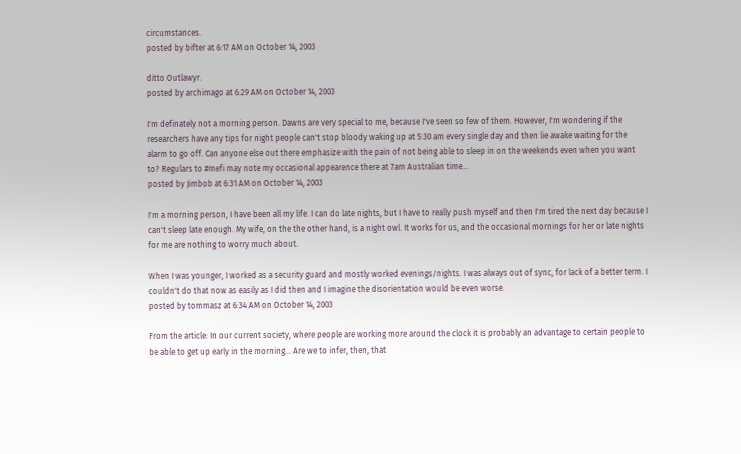circumstances.
posted by bifter at 6:17 AM on October 14, 2003

ditto Outlawyr.
posted by archimago at 6:29 AM on October 14, 2003

I'm definately not a morning person. Dawns are very special to me, because I've seen so few of them. However, I'm wondering if the researchers have any tips for night people can't stop bloody waking up at 5:30 am every single day and then lie awake waiting for the alarm to go off. Can anyone else out there emphasize with the pain of not being able to sleep in on the weekends even when you want to? Regulars to #mefi may note my occasional appearence there at 7am Australian time...
posted by Jimbob at 6:31 AM on October 14, 2003

I'm a morning person, I have been all my life. I can do late nights, but I have to really push myself and then I'm tired the next day because I can't sleep late enough. My wife, on the the other hand, is a night owl. It works for us, and the occasional mornings for her or late nights for me are nothing to worry much about.

When I was younger, I worked as a security guard and mostly worked evenings/nights. I was always out of sync, for lack of a better term. I couldn't do that now as easily as I did then and I imagine the disorientation would be even worse.
posted by tommasz at 6:34 AM on October 14, 2003

From the article: In our current society, where people are working more around the clock it is probably an advantage to certain people to be able to get up early in the morning... Are we to infer, then, that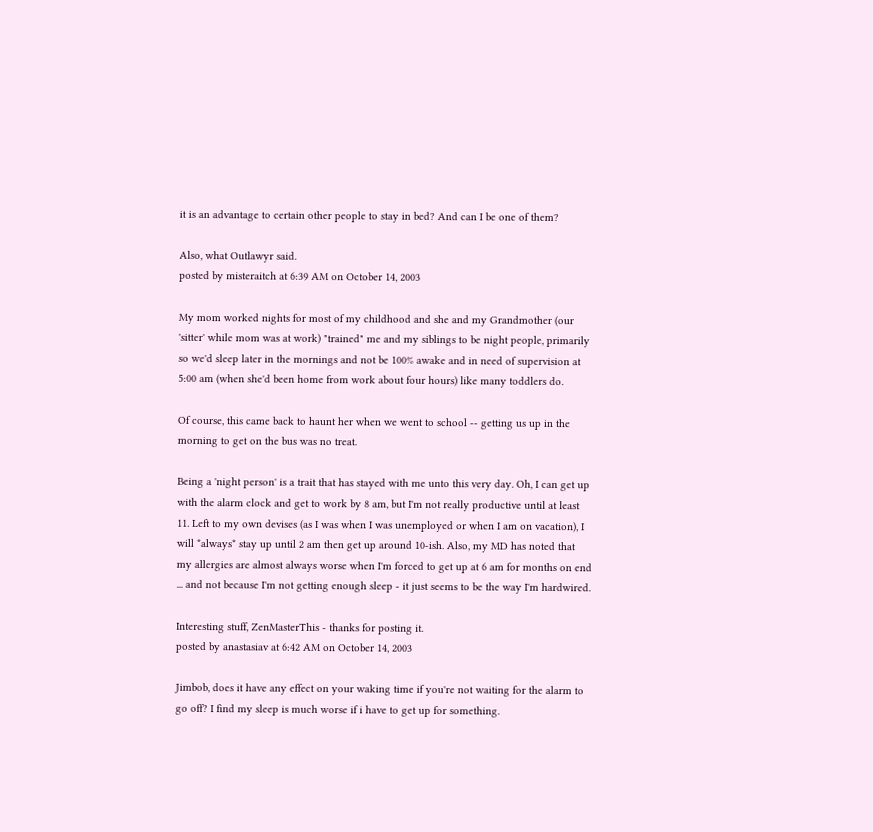it is an advantage to certain other people to stay in bed? And can I be one of them?

Also, what Outlawyr said.
posted by misteraitch at 6:39 AM on October 14, 2003

My mom worked nights for most of my childhood and she and my Grandmother (our 'sitter' while mom was at work) "trained" me and my siblings to be night people, primarily so we'd sleep later in the mornings and not be 100% awake and in need of supervision at 5:00 am (when she'd been home from work about four hours) like many toddlers do.

Of course, this came back to haunt her when we went to school -- getting us up in the morning to get on the bus was no treat.

Being a 'night person' is a trait that has stayed with me unto this very day. Oh, I can get up with the alarm clock and get to work by 8 am, but I'm not really productive until at least 11. Left to my own devises (as I was when I was unemployed or when I am on vacation), I will *always* stay up until 2 am then get up around 10-ish. Also, my MD has noted that my allergies are almost always worse when I'm forced to get up at 6 am for months on end ... and not because I'm not getting enough sleep - it just seems to be the way I'm hardwired.

Interesting stuff, ZenMasterThis - thanks for posting it.
posted by anastasiav at 6:42 AM on October 14, 2003

Jimbob, does it have any effect on your waking time if you're not waiting for the alarm to go off? I find my sleep is much worse if i have to get up for something.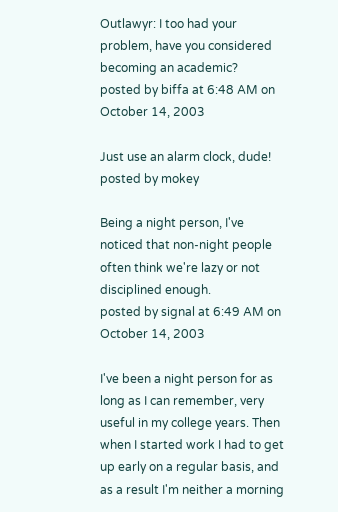Outlawyr: I too had your problem, have you considered becoming an academic?
posted by biffa at 6:48 AM on October 14, 2003

Just use an alarm clock, dude!
posted by mokey

Being a night person, I've noticed that non-night people often think we're lazy or not disciplined enough.
posted by signal at 6:49 AM on October 14, 2003

I've been a night person for as long as I can remember, very useful in my college years. Then when I started work I had to get up early on a regular basis, and as a result I'm neither a morning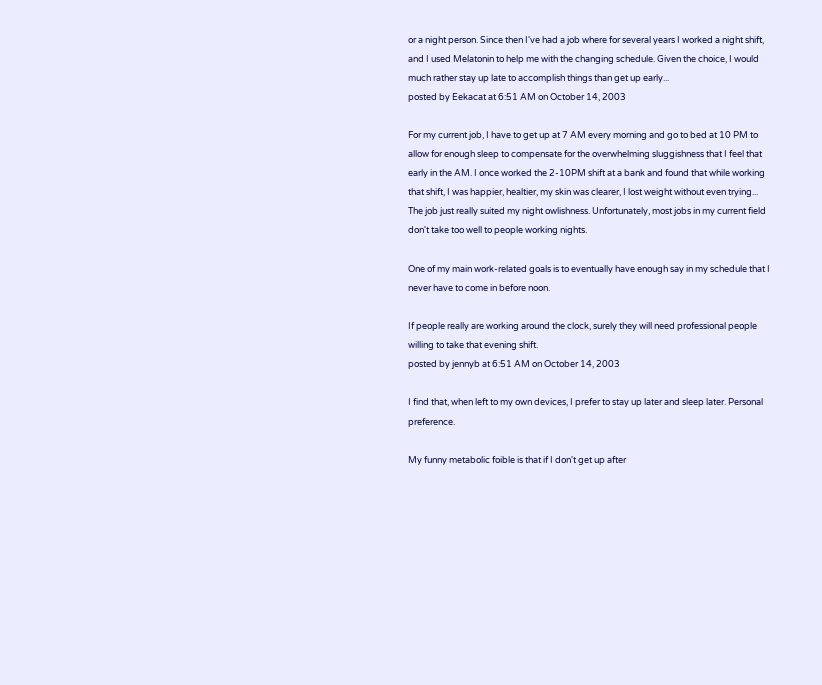or a night person. Since then I've had a job where for several years I worked a night shift, and I used Melatonin to help me with the changing schedule. Given the choice, I would much rather stay up late to accomplish things than get up early...
posted by Eekacat at 6:51 AM on October 14, 2003

For my current job, I have to get up at 7 AM every morning and go to bed at 10 PM to allow for enough sleep to compensate for the overwhelming sluggishness that I feel that early in the AM. I once worked the 2-10PM shift at a bank and found that while working that shift, I was happier, healtier, my skin was clearer, I lost weight without even trying... The job just really suited my night owlishness. Unfortunately, most jobs in my current field don't take too well to people working nights.

One of my main work-related goals is to eventually have enough say in my schedule that I never have to come in before noon.

If people really are working around the clock, surely they will need professional people willing to take that evening shift.
posted by jennyb at 6:51 AM on October 14, 2003

I find that, when left to my own devices, I prefer to stay up later and sleep later. Personal preference.

My funny metabolic foible is that if I don't get up after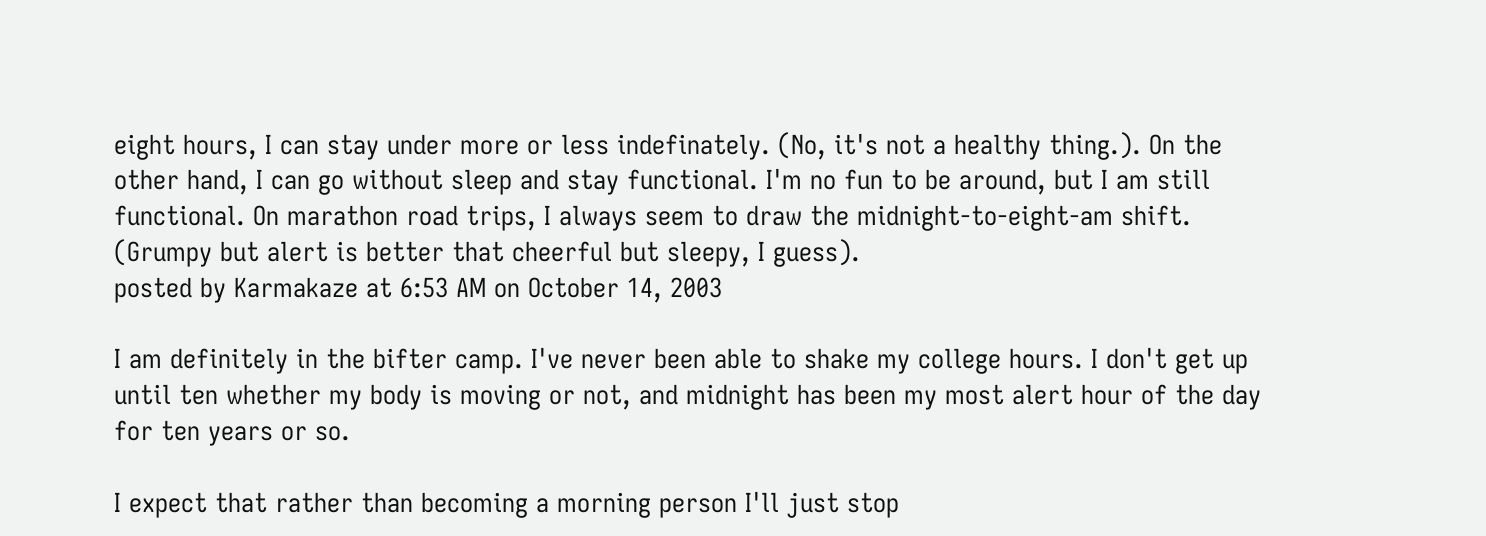eight hours, I can stay under more or less indefinately. (No, it's not a healthy thing.). On the other hand, I can go without sleep and stay functional. I'm no fun to be around, but I am still functional. On marathon road trips, I always seem to draw the midnight-to-eight-am shift. (Grumpy but alert is better that cheerful but sleepy, I guess).
posted by Karmakaze at 6:53 AM on October 14, 2003

I am definitely in the bifter camp. I've never been able to shake my college hours. I don't get up until ten whether my body is moving or not, and midnight has been my most alert hour of the day for ten years or so.

I expect that rather than becoming a morning person I'll just stop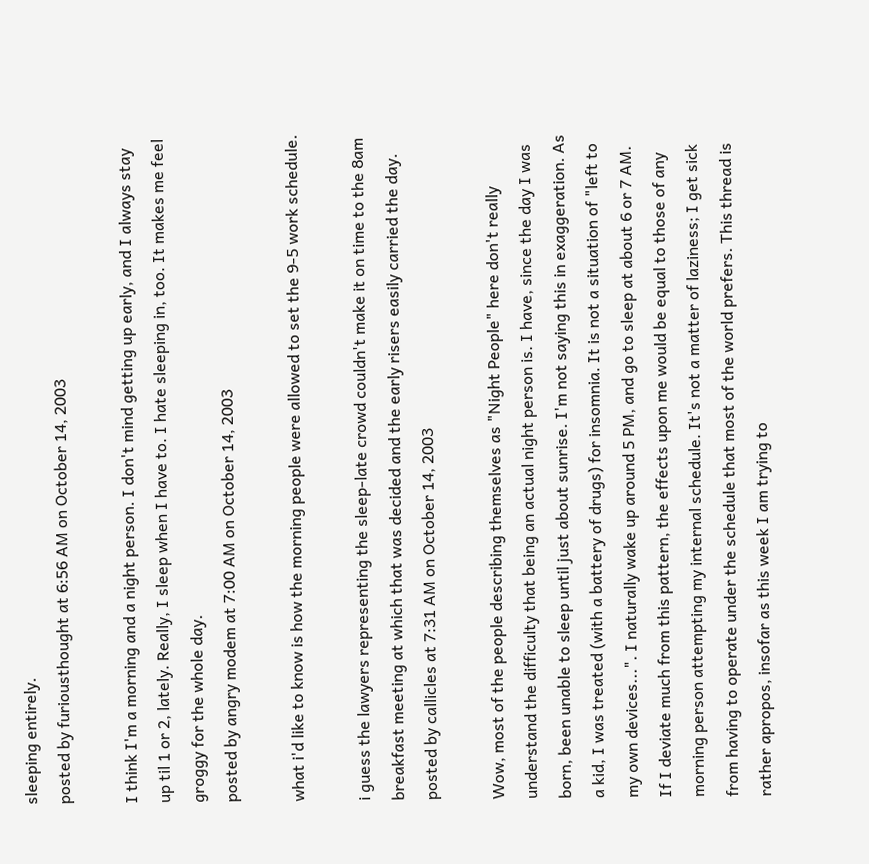sleeping entirely.
posted by furiousthought at 6:56 AM on October 14, 2003

I think I'm a morning and a night person. I don't mind getting up early, and I always stay up til 1 or 2, lately. Really, I sleep when I have to. I hate sleeping in, too. It makes me feel groggy for the whole day.
posted by angry modem at 7:00 AM on October 14, 2003

what i'd like to know is how the morning people were allowed to set the 9-5 work schedule.

i guess the lawyers representing the sleep-late crowd couldn't make it on time to the 8am breakfast meeting at which that was decided and the early risers easily carried the day.
posted by callicles at 7:31 AM on October 14, 2003

Wow, most of the people describing themselves as "Night People" here don't really understand the difficulty that being an actual night person is. I have, since the day I was born, been unable to sleep until just about sunrise. I'm not saying this in exaggeration. As a kid, I was treated (with a battery of drugs) for insomnia. It is not a situation of "left to my own devices...". I naturally wake up around 5 PM, and go to sleep at about 6 or 7 AM. If I deviate much from this pattern, the effects upon me would be equal to those of any morning person attempting my internal schedule. It's not a matter of laziness; I get sick from having to operate under the schedule that most of the world prefers. This thread is rather apropos, insofar as this week I am trying to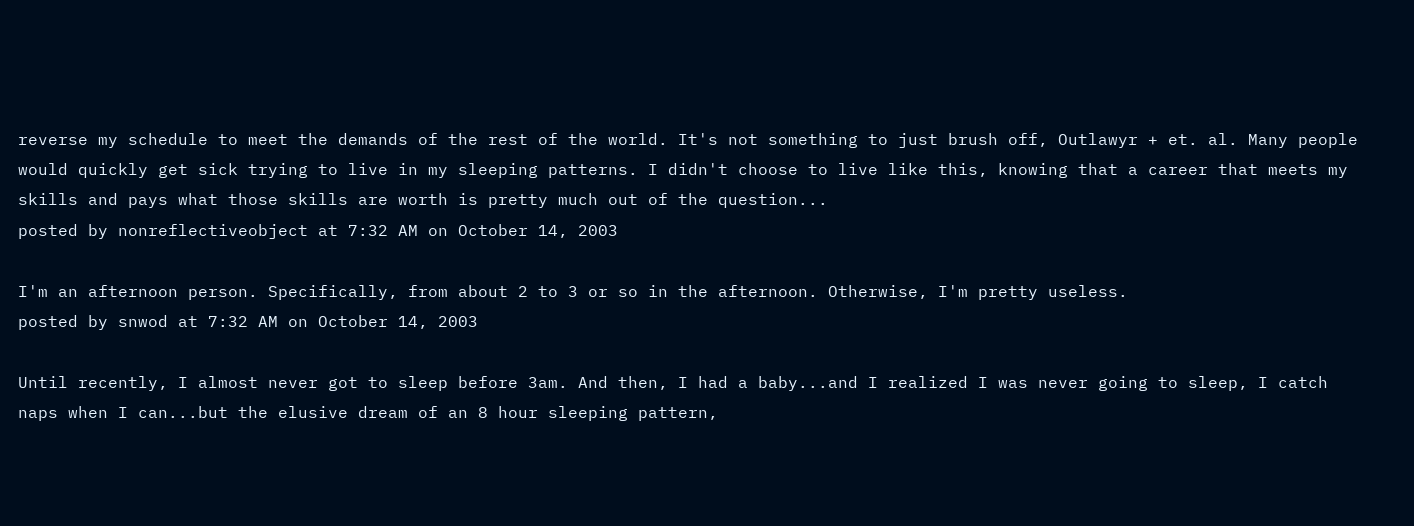reverse my schedule to meet the demands of the rest of the world. It's not something to just brush off, Outlawyr + et. al. Many people would quickly get sick trying to live in my sleeping patterns. I didn't choose to live like this, knowing that a career that meets my skills and pays what those skills are worth is pretty much out of the question...
posted by nonreflectiveobject at 7:32 AM on October 14, 2003

I'm an afternoon person. Specifically, from about 2 to 3 or so in the afternoon. Otherwise, I'm pretty useless.
posted by snwod at 7:32 AM on October 14, 2003

Until recently, I almost never got to sleep before 3am. And then, I had a baby...and I realized I was never going to sleep, I catch naps when I can...but the elusive dream of an 8 hour sleeping pattern,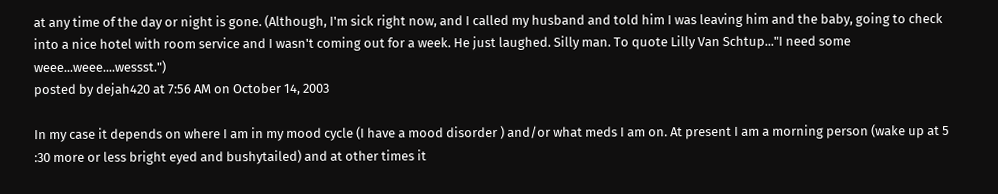at any time of the day or night is gone. (Although, I'm sick right now, and I called my husband and told him I was leaving him and the baby, going to check into a nice hotel with room service and I wasn't coming out for a week. He just laughed. Silly man. To quote Lilly Van Schtup..."I need some weee...weee....wessst.")
posted by dejah420 at 7:56 AM on October 14, 2003

In my case it depends on where I am in my mood cycle (I have a mood disorder ) and/or what meds I am on. At present I am a morning person (wake up at 5 :30 more or less bright eyed and bushytailed) and at other times it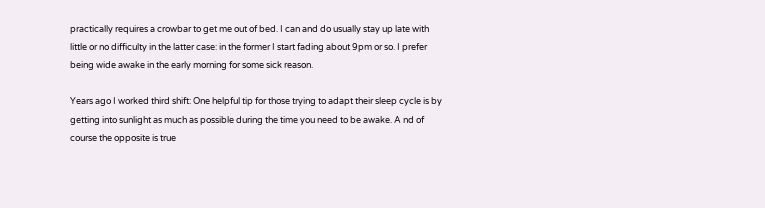practically requires a crowbar to get me out of bed. I can and do usually stay up late with little or no difficulty in the latter case: in the former I start fading about 9pm or so. I prefer being wide awake in the early morning for some sick reason.

Years ago I worked third shift: One helpful tip for those trying to adapt their sleep cycle is by getting into sunlight as much as possible during the time you need to be awake. A nd of course the opposite is true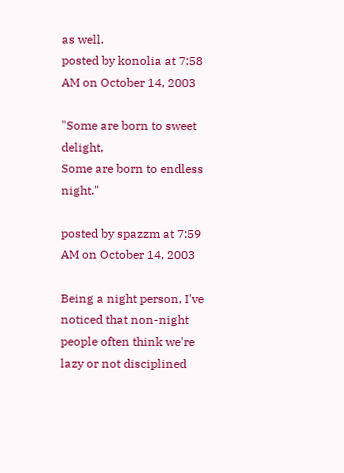as well.
posted by konolia at 7:58 AM on October 14, 2003

"Some are born to sweet delight,
Some are born to endless night."

posted by spazzm at 7:59 AM on October 14, 2003

Being a night person, I've noticed that non-night people often think we're lazy or not disciplined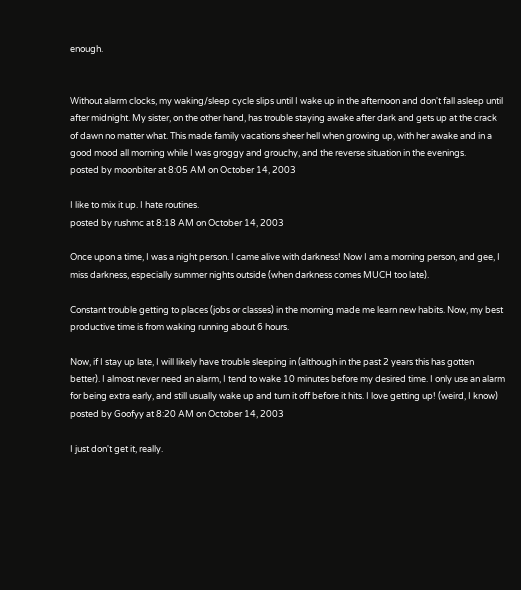enough.


Without alarm clocks, my waking/sleep cycle slips until I wake up in the afternoon and don't fall asleep until after midnight. My sister, on the other hand, has trouble staying awake after dark and gets up at the crack of dawn no matter what. This made family vacations sheer hell when growing up, with her awake and in a good mood all morning while I was groggy and grouchy, and the reverse situation in the evenings.
posted by moonbiter at 8:05 AM on October 14, 2003

I like to mix it up. I hate routines.
posted by rushmc at 8:18 AM on October 14, 2003

Once upon a time, I was a night person. I came alive with darkness! Now I am a morning person, and gee, I miss darkness, especially summer nights outside (when darkness comes MUCH too late).

Constant trouble getting to places (jobs or classes) in the morning made me learn new habits. Now, my best productive time is from waking running about 6 hours.

Now, if I stay up late, I will likely have trouble sleeping in (although in the past 2 years this has gotten better). I almost never need an alarm, I tend to wake 10 minutes before my desired time. I only use an alarm for being extra early, and still usually wake up and turn it off before it hits. I love getting up! (weird, I know)
posted by Goofyy at 8:20 AM on October 14, 2003

I just don't get it, really.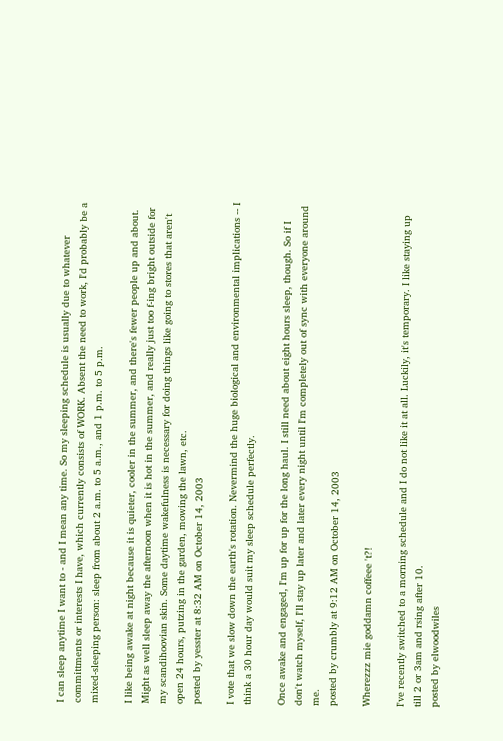I can sleep anytime I want to - and I mean any time. So my sleeping schedule is usually due to whatever committments or interests I have, which currently consists of WORK. Absent the need to work, I'd probably be a mixed-sleeping person: sleep from about 2 a.m. to 5 a.m., and 1 p.m. to 5 p.m.

I like being awake at night because it is quieter, cooler in the summer, and there's fewer people up and about. Might as well sleep away the afternoon when it is hot in the summer, and really just too f-ing bright outside for my scandihoovian skin. Some daytime wakefulness is necessary for doing things like going to stores that aren't open 24 hours, putzing in the garden, mowing the lawn, etc.
posted by yesster at 8:32 AM on October 14, 2003

I vote that we slow down the earth's rotation. Nevermind the huge biological and environmental implications -- I think a 30 hour day would suit my sleep schedule perfectly.

Once awake and engaged, I'm up for up for the long haul. I still need about eight hours sleep, though. So if I don't watch myself, I'll stay up later and later every night until I'm completely out of sync with everyone around me.
posted by crumbly at 9:12 AM on October 14, 2003

Wherezzz mie goddamn coffeee 't?!

I've recently switched to a morning schedule and I do not like it at all. Luckily, it's temporary. I like staying up till 2 or 3am and rsing after 10.
posted by elwoodwiles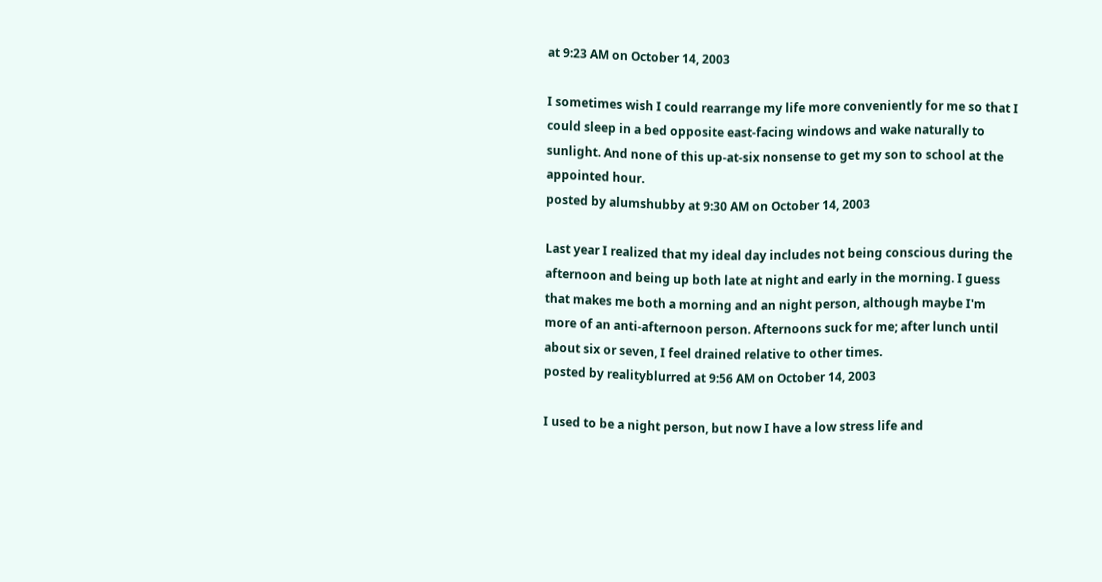at 9:23 AM on October 14, 2003

I sometimes wish I could rearrange my life more conveniently for me so that I could sleep in a bed opposite east-facing windows and wake naturally to sunlight. And none of this up-at-six nonsense to get my son to school at the appointed hour.
posted by alumshubby at 9:30 AM on October 14, 2003

Last year I realized that my ideal day includes not being conscious during the afternoon and being up both late at night and early in the morning. I guess that makes me both a morning and an night person, although maybe I'm more of an anti-afternoon person. Afternoons suck for me; after lunch until about six or seven, I feel drained relative to other times.
posted by realityblurred at 9:56 AM on October 14, 2003

I used to be a night person, but now I have a low stress life and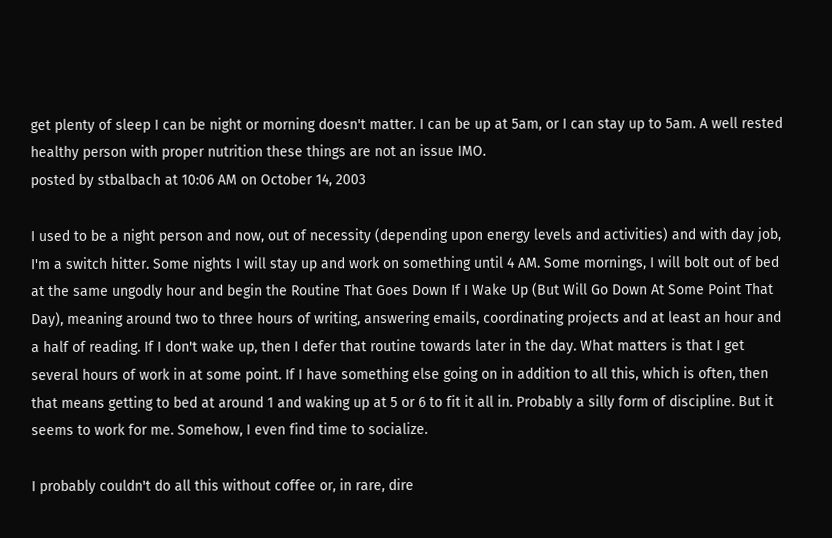get plenty of sleep I can be night or morning doesn't matter. I can be up at 5am, or I can stay up to 5am. A well rested healthy person with proper nutrition these things are not an issue IMO.
posted by stbalbach at 10:06 AM on October 14, 2003

I used to be a night person and now, out of necessity (depending upon energy levels and activities) and with day job, I'm a switch hitter. Some nights I will stay up and work on something until 4 AM. Some mornings, I will bolt out of bed at the same ungodly hour and begin the Routine That Goes Down If I Wake Up (But Will Go Down At Some Point That Day), meaning around two to three hours of writing, answering emails, coordinating projects and at least an hour and a half of reading. If I don't wake up, then I defer that routine towards later in the day. What matters is that I get several hours of work in at some point. If I have something else going on in addition to all this, which is often, then that means getting to bed at around 1 and waking up at 5 or 6 to fit it all in. Probably a silly form of discipline. But it seems to work for me. Somehow, I even find time to socialize.

I probably couldn't do all this without coffee or, in rare, dire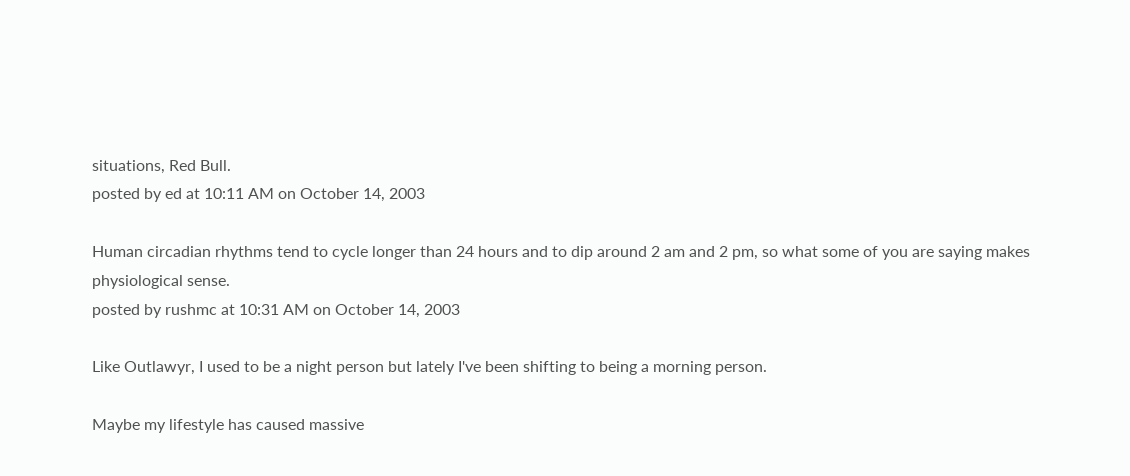situations, Red Bull.
posted by ed at 10:11 AM on October 14, 2003

Human circadian rhythms tend to cycle longer than 24 hours and to dip around 2 am and 2 pm, so what some of you are saying makes physiological sense.
posted by rushmc at 10:31 AM on October 14, 2003

Like Outlawyr, I used to be a night person but lately I've been shifting to being a morning person.

Maybe my lifestyle has caused massive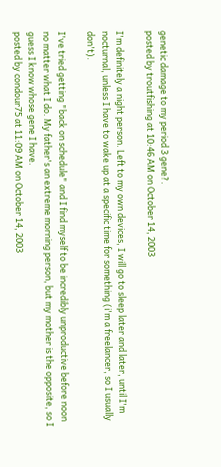genetic damage to my period 3 gene?.
posted by troutfishing at 10:46 AM on October 14, 2003

I'm definitely a night person. Left to my own devices, I will go to sleep later and later, until I'm nocturnal, unless I have to wake up at a specific time for something (i'm a freelancer, so I usually don't).

I've tried getting "back on schedule" and I find myself to be incredibly unproductive before noon no matter what I do. My father's an extreme morning person, but my mother is the opposite, so I guess I know whose gene I have.
posted by condour75 at 11:09 AM on October 14, 2003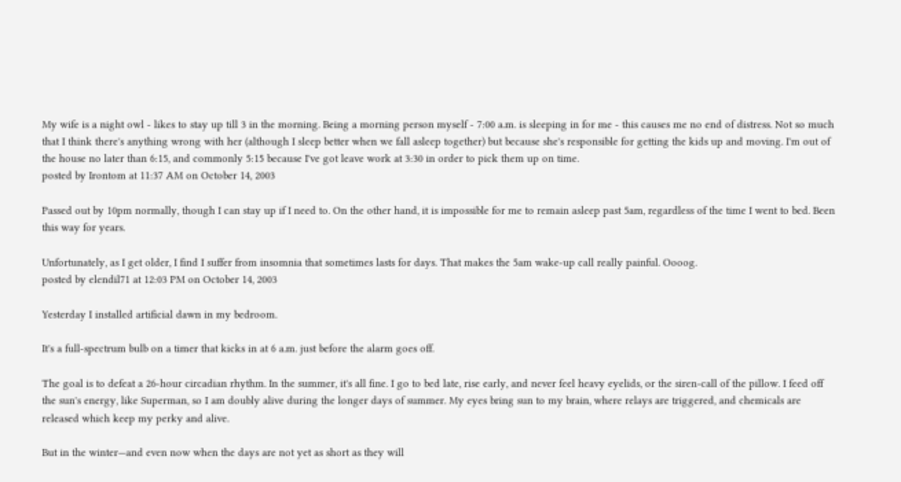My wife is a night owl - likes to stay up till 3 in the morning. Being a morning person myself - 7:00 a.m. is sleeping in for me - this causes me no end of distress. Not so much that I think there's anything wrong with her (although I sleep better when we fall asleep together) but because she's responsible for getting the kids up and moving. I'm out of the house no later than 6:15, and commonly 5:15 because I've got leave work at 3:30 in order to pick them up on time.
posted by Irontom at 11:37 AM on October 14, 2003

Passed out by 10pm normally, though I can stay up if I need to. On the other hand, it is impossible for me to remain asleep past 5am, regardless of the time I went to bed. Been this way for years.

Unfortunately, as I get older, I find I suffer from insomnia that sometimes lasts for days. That makes the 5am wake-up call really painful. Oooog.
posted by elendil71 at 12:03 PM on October 14, 2003

Yesterday I installed artificial dawn in my bedroom.

It's a full-spectrum bulb on a timer that kicks in at 6 a.m. just before the alarm goes off.

The goal is to defeat a 26-hour circadian rhythm. In the summer, it's all fine. I go to bed late, rise early, and never feel heavy eyelids, or the siren-call of the pillow. I feed off the sun's energy, like Superman, so I am doubly alive during the longer days of summer. My eyes bring sun to my brain, where relays are triggered, and chemicals are released which keep my perky and alive.

But in the winter—and even now when the days are not yet as short as they will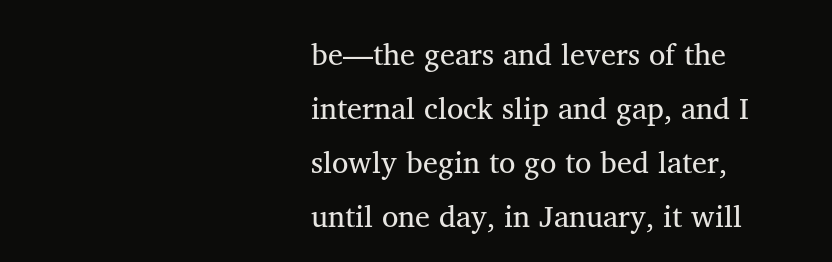be—the gears and levers of the internal clock slip and gap, and I slowly begin to go to bed later, until one day, in January, it will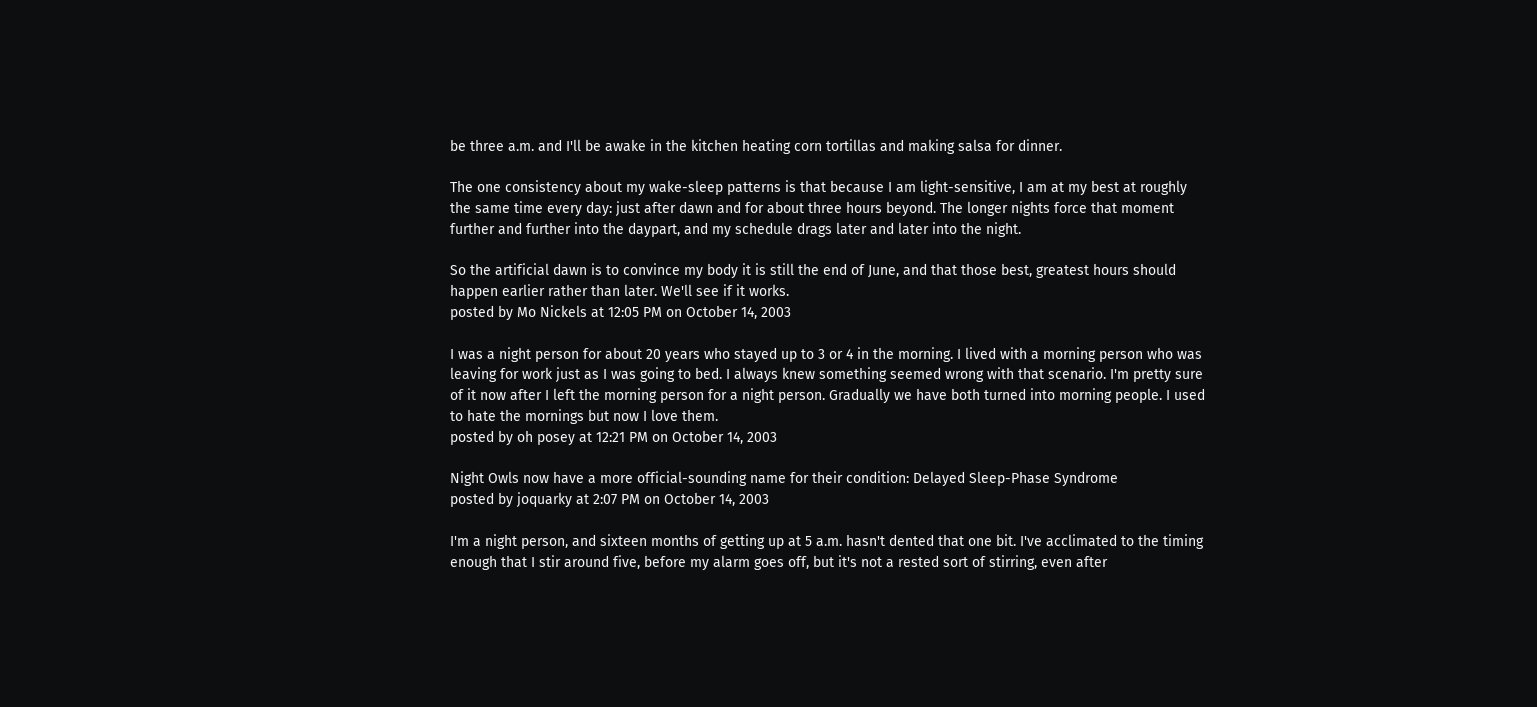be three a.m. and I'll be awake in the kitchen heating corn tortillas and making salsa for dinner.

The one consistency about my wake-sleep patterns is that because I am light-sensitive, I am at my best at roughly the same time every day: just after dawn and for about three hours beyond. The longer nights force that moment further and further into the daypart, and my schedule drags later and later into the night.

So the artificial dawn is to convince my body it is still the end of June, and that those best, greatest hours should happen earlier rather than later. We'll see if it works.
posted by Mo Nickels at 12:05 PM on October 14, 2003

I was a night person for about 20 years who stayed up to 3 or 4 in the morning. I lived with a morning person who was leaving for work just as I was going to bed. I always knew something seemed wrong with that scenario. I'm pretty sure of it now after I left the morning person for a night person. Gradually we have both turned into morning people. I used to hate the mornings but now I love them.
posted by oh posey at 12:21 PM on October 14, 2003

Night Owls now have a more official-sounding name for their condition: Delayed Sleep-Phase Syndrome
posted by joquarky at 2:07 PM on October 14, 2003

I'm a night person, and sixteen months of getting up at 5 a.m. hasn't dented that one bit. I've acclimated to the timing enough that I stir around five, before my alarm goes off, but it's not a rested sort of stirring, even after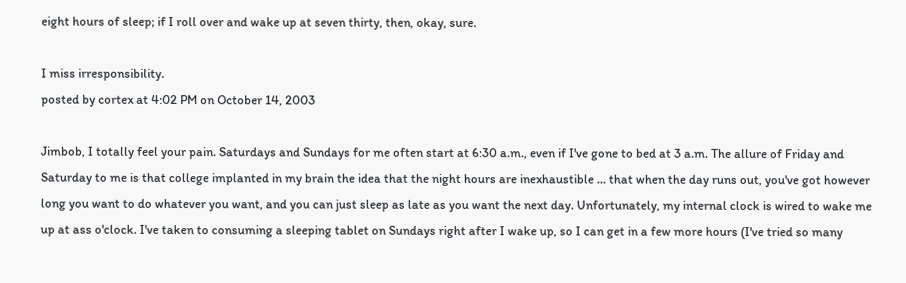eight hours of sleep; if I roll over and wake up at seven thirty, then, okay, sure.

I miss irresponsibility.
posted by cortex at 4:02 PM on October 14, 2003

Jimbob, I totally feel your pain. Saturdays and Sundays for me often start at 6:30 a.m., even if I've gone to bed at 3 a.m. The allure of Friday and Saturday to me is that college implanted in my brain the idea that the night hours are inexhaustible ... that when the day runs out, you've got however long you want to do whatever you want, and you can just sleep as late as you want the next day. Unfortunately, my internal clock is wired to wake me up at ass o'clock. I've taken to consuming a sleeping tablet on Sundays right after I wake up, so I can get in a few more hours (I've tried so many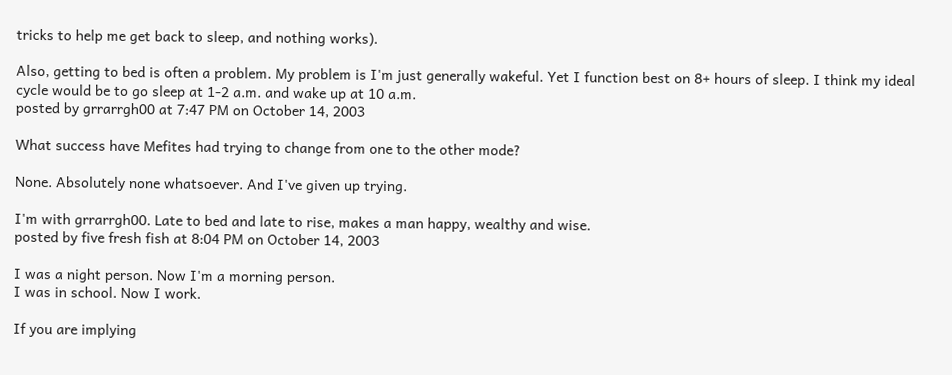tricks to help me get back to sleep, and nothing works).

Also, getting to bed is often a problem. My problem is I'm just generally wakeful. Yet I function best on 8+ hours of sleep. I think my ideal cycle would be to go sleep at 1-2 a.m. and wake up at 10 a.m.
posted by grrarrgh00 at 7:47 PM on October 14, 2003

What success have Mefites had trying to change from one to the other mode?

None. Absolutely none whatsoever. And I've given up trying.

I'm with grrarrgh00. Late to bed and late to rise, makes a man happy, wealthy and wise.
posted by five fresh fish at 8:04 PM on October 14, 2003

I was a night person. Now I'm a morning person.
I was in school. Now I work.

If you are implying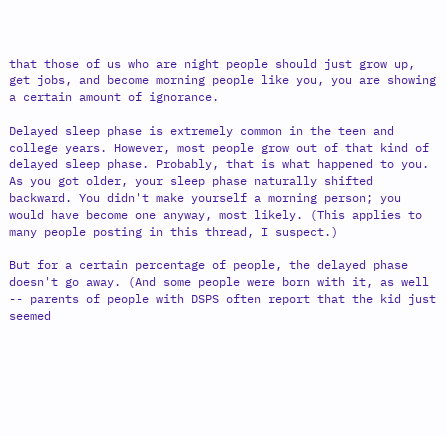that those of us who are night people should just grow up, get jobs, and become morning people like you, you are showing a certain amount of ignorance.

Delayed sleep phase is extremely common in the teen and college years. However, most people grow out of that kind of delayed sleep phase. Probably, that is what happened to you. As you got older, your sleep phase naturally shifted backward. You didn't make yourself a morning person; you would have become one anyway, most likely. (This applies to many people posting in this thread, I suspect.)

But for a certain percentage of people, the delayed phase doesn't go away. (And some people were born with it, as well -- parents of people with DSPS often report that the kid just seemed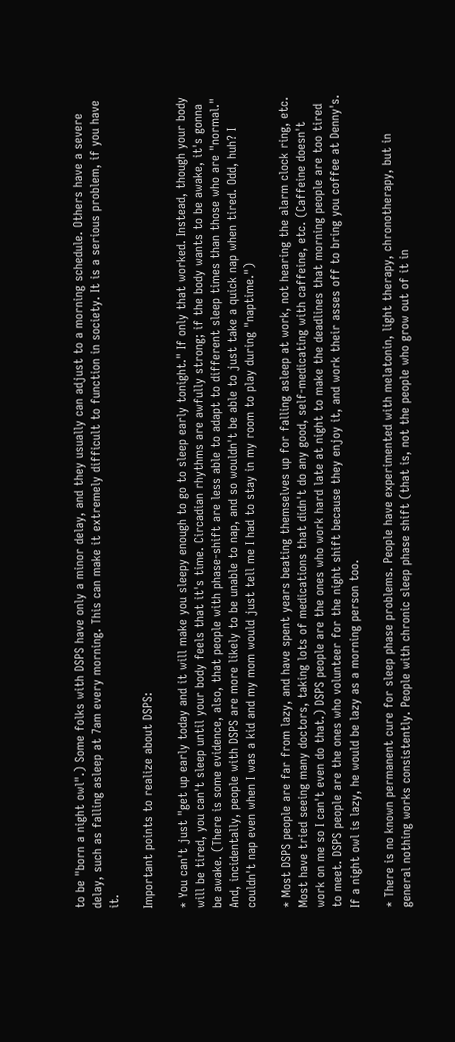to be "born a night owl".) Some folks with DSPS have only a minor delay, and they usually can adjust to a morning schedule. Others have a severe delay, such as falling asleep at 7am every morning. This can make it extremely difficult to function in society. It is a serious problem, if you have it.

Important points to realize about DSPS:

* You can't just "get up early today and it will make you sleepy enough to go to sleep early tonight." If only that worked. Instead, though your body will be tired, you can't sleep until your body feels that it's time. Circadian rhythms are awfully strong; if the body wants to be awake, it's gonna be awake. (There is some evidence, also, that people with phase-shift are less able to adapt to different sleep times than those who are "normal." And, incidentally, people with DSPS are more likely to be unable to nap, and so wouldn't be able to just take a quick nap when tired. Odd, huh? I couldn't nap even when I was a kid and my mom would just tell me I had to stay in my room to play during "naptime.")

* Most DSPS people are far from lazy, and have spent years beating themselves up for falling asleep at work, not hearing the alarm clock ring, etc. Most have tried seeing many doctors, taking lots of medications that didn't do any good, self-medicating with caffeine, etc. (Caffeine doesn't work on me so I can't even do that.) DSPS people are the ones who work hard late at night to make the deadlines that morning people are too tired to meet. DSPS people are the ones who volunteer for the night shift because they enjoy it, and work their asses off to bring you coffee at Denny's. If a night owl is lazy, he would be lazy as a morning person too.

* There is no known permanent cure for sleep phase problems. People have experimented with melatonin, light therapy, chronotherapy, but in general nothing works consistently. People with chronic sleep phase shift (that is, not the people who grow out of it in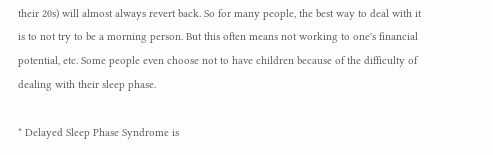their 20s) will almost always revert back. So for many people, the best way to deal with it is to not try to be a morning person. But this often means not working to one's financial potential, etc. Some people even choose not to have children because of the difficulty of dealing with their sleep phase.

* Delayed Sleep Phase Syndrome is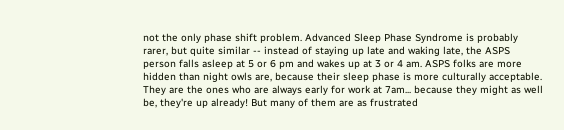not the only phase shift problem. Advanced Sleep Phase Syndrome is probably rarer, but quite similar -- instead of staying up late and waking late, the ASPS person falls asleep at 5 or 6 pm and wakes up at 3 or 4 am. ASPS folks are more hidden than night owls are, because their sleep phase is more culturally acceptable. They are the ones who are always early for work at 7am... because they might as well be, they're up already! But many of them are as frustrated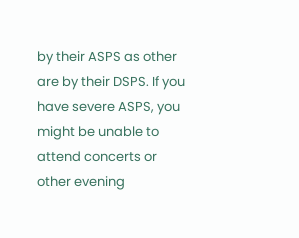by their ASPS as other are by their DSPS. If you have severe ASPS, you might be unable to attend concerts or other evening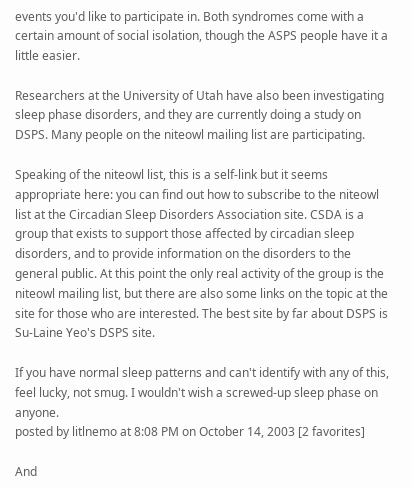events you'd like to participate in. Both syndromes come with a certain amount of social isolation, though the ASPS people have it a little easier.

Researchers at the University of Utah have also been investigating sleep phase disorders, and they are currently doing a study on DSPS. Many people on the niteowl mailing list are participating.

Speaking of the niteowl list, this is a self-link but it seems appropriate here: you can find out how to subscribe to the niteowl list at the Circadian Sleep Disorders Association site. CSDA is a group that exists to support those affected by circadian sleep disorders, and to provide information on the disorders to the general public. At this point the only real activity of the group is the niteowl mailing list, but there are also some links on the topic at the site for those who are interested. The best site by far about DSPS is Su-Laine Yeo's DSPS site.

If you have normal sleep patterns and can't identify with any of this, feel lucky, not smug. I wouldn't wish a screwed-up sleep phase on anyone.
posted by litlnemo at 8:08 PM on October 14, 2003 [2 favorites]

And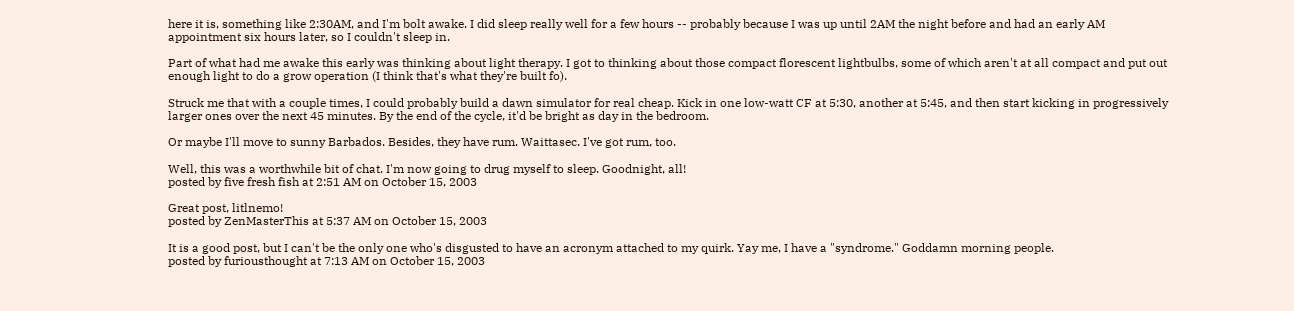here it is, something like 2:30AM, and I'm bolt awake. I did sleep really well for a few hours -- probably because I was up until 2AM the night before and had an early AM appointment six hours later, so I couldn't sleep in.

Part of what had me awake this early was thinking about light therapy. I got to thinking about those compact florescent lightbulbs, some of which aren't at all compact and put out enough light to do a grow operation (I think that's what they're built fo).

Struck me that with a couple times, I could probably build a dawn simulator for real cheap. Kick in one low-watt CF at 5:30, another at 5:45, and then start kicking in progressively larger ones over the next 45 minutes. By the end of the cycle, it'd be bright as day in the bedroom.

Or maybe I'll move to sunny Barbados. Besides, they have rum. Waittasec. I've got rum, too.

Well, this was a worthwhile bit of chat. I'm now going to drug myself to sleep. Goodnight, all!
posted by five fresh fish at 2:51 AM on October 15, 2003

Great post, litlnemo!
posted by ZenMasterThis at 5:37 AM on October 15, 2003

It is a good post, but I can't be the only one who's disgusted to have an acronym attached to my quirk. Yay me, I have a "syndrome." Goddamn morning people.
posted by furiousthought at 7:13 AM on October 15, 2003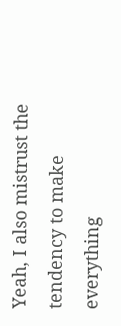Yeah, I also mistrust the tendency to make everything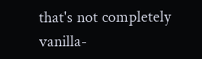that's not completely vanilla-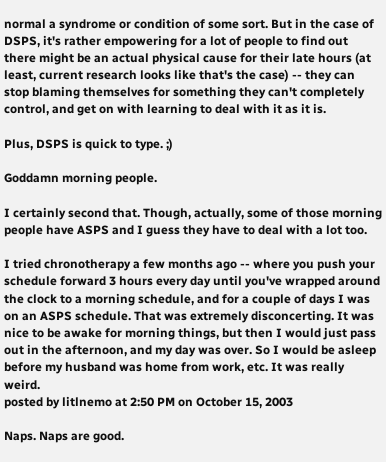normal a syndrome or condition of some sort. But in the case of DSPS, it's rather empowering for a lot of people to find out there might be an actual physical cause for their late hours (at least, current research looks like that's the case) -- they can stop blaming themselves for something they can't completely control, and get on with learning to deal with it as it is.

Plus, DSPS is quick to type. ;)

Goddamn morning people.

I certainly second that. Though, actually, some of those morning people have ASPS and I guess they have to deal with a lot too.

I tried chronotherapy a few months ago -- where you push your schedule forward 3 hours every day until you've wrapped around the clock to a morning schedule, and for a couple of days I was on an ASPS schedule. That was extremely disconcerting. It was nice to be awake for morning things, but then I would just pass out in the afternoon, and my day was over. So I would be asleep before my husband was home from work, etc. It was really weird.
posted by litlnemo at 2:50 PM on October 15, 2003

Naps. Naps are good.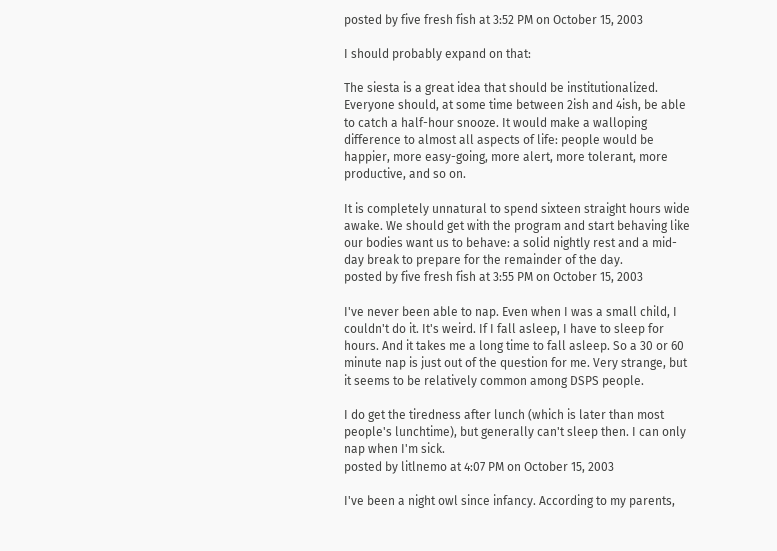posted by five fresh fish at 3:52 PM on October 15, 2003

I should probably expand on that:

The siesta is a great idea that should be institutionalized. Everyone should, at some time between 2ish and 4ish, be able to catch a half-hour snooze. It would make a walloping difference to almost all aspects of life: people would be happier, more easy-going, more alert, more tolerant, more productive, and so on.

It is completely unnatural to spend sixteen straight hours wide awake. We should get with the program and start behaving like our bodies want us to behave: a solid nightly rest and a mid-day break to prepare for the remainder of the day.
posted by five fresh fish at 3:55 PM on October 15, 2003

I've never been able to nap. Even when I was a small child, I couldn't do it. It's weird. If I fall asleep, I have to sleep for hours. And it takes me a long time to fall asleep. So a 30 or 60 minute nap is just out of the question for me. Very strange, but it seems to be relatively common among DSPS people.

I do get the tiredness after lunch (which is later than most people's lunchtime), but generally can't sleep then. I can only nap when I'm sick.
posted by litlnemo at 4:07 PM on October 15, 2003

I've been a night owl since infancy. According to my parents,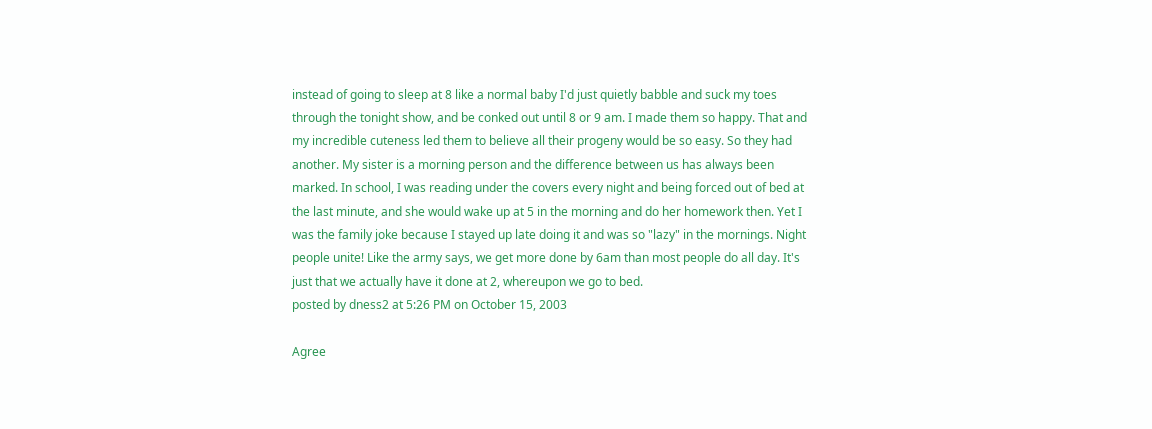instead of going to sleep at 8 like a normal baby I'd just quietly babble and suck my toes through the tonight show, and be conked out until 8 or 9 am. I made them so happy. That and my incredible cuteness led them to believe all their progeny would be so easy. So they had another. My sister is a morning person and the difference between us has always been marked. In school, I was reading under the covers every night and being forced out of bed at the last minute, and she would wake up at 5 in the morning and do her homework then. Yet I was the family joke because I stayed up late doing it and was so "lazy" in the mornings. Night people unite! Like the army says, we get more done by 6am than most people do all day. It's just that we actually have it done at 2, whereupon we go to bed.
posted by dness2 at 5:26 PM on October 15, 2003

Agree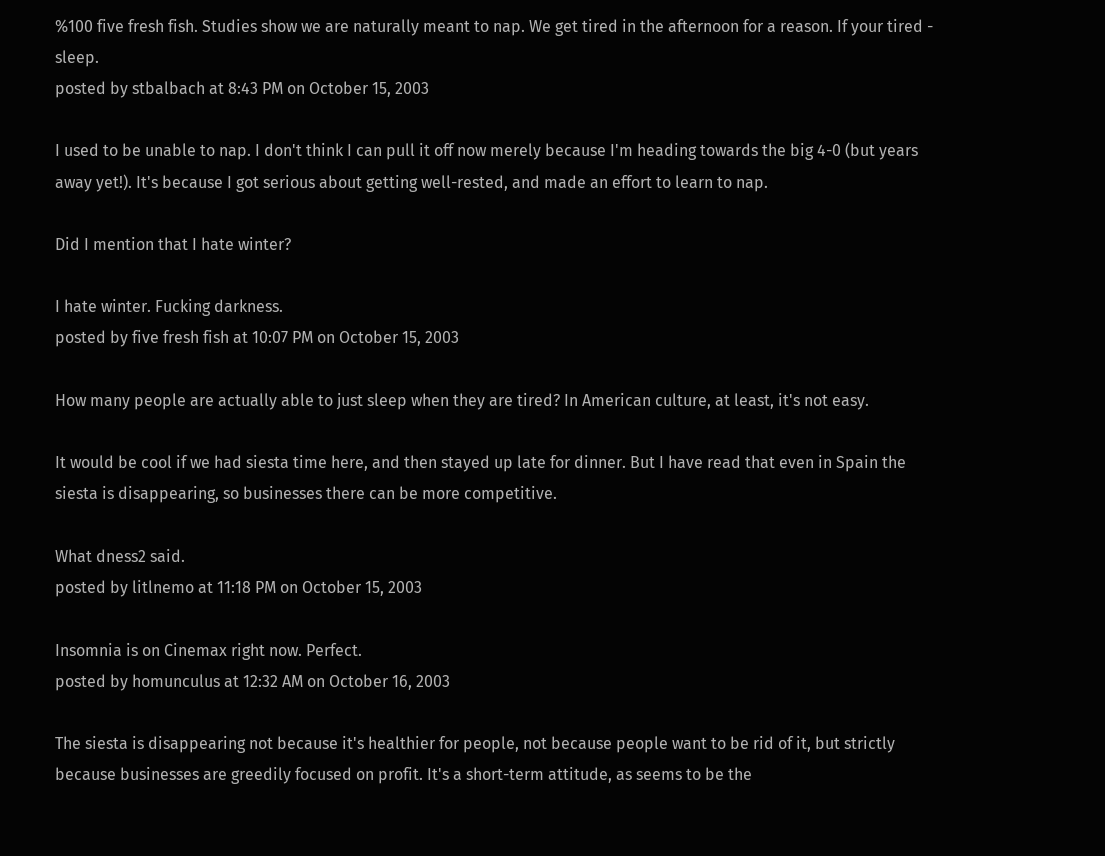%100 five fresh fish. Studies show we are naturally meant to nap. We get tired in the afternoon for a reason. If your tired - sleep.
posted by stbalbach at 8:43 PM on October 15, 2003

I used to be unable to nap. I don't think I can pull it off now merely because I'm heading towards the big 4-0 (but years away yet!). It's because I got serious about getting well-rested, and made an effort to learn to nap.

Did I mention that I hate winter?

I hate winter. Fucking darkness.
posted by five fresh fish at 10:07 PM on October 15, 2003

How many people are actually able to just sleep when they are tired? In American culture, at least, it's not easy.

It would be cool if we had siesta time here, and then stayed up late for dinner. But I have read that even in Spain the siesta is disappearing, so businesses there can be more competitive.

What dness2 said.
posted by litlnemo at 11:18 PM on October 15, 2003

Insomnia is on Cinemax right now. Perfect.
posted by homunculus at 12:32 AM on October 16, 2003

The siesta is disappearing not because it's healthier for people, not because people want to be rid of it, but strictly because businesses are greedily focused on profit. It's a short-term attitude, as seems to be the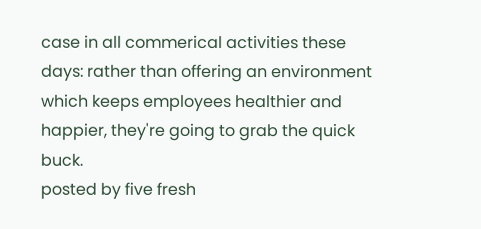case in all commerical activities these days: rather than offering an environment which keeps employees healthier and happier, they're going to grab the quick buck.
posted by five fresh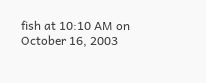fish at 10:10 AM on October 16, 2003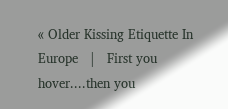« Older Kissing Etiquette In Europe   |   First you hover....then you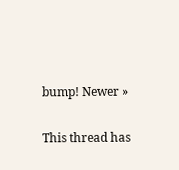bump! Newer »

This thread has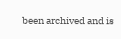been archived and is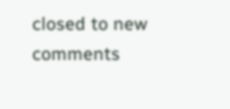closed to new comments